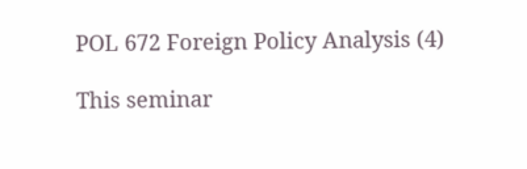POL 672 Foreign Policy Analysis (4)

This seminar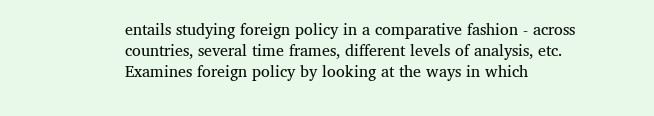entails studying foreign policy in a comparative fashion - across countries, several time frames, different levels of analysis, etc. Examines foreign policy by looking at the ways in which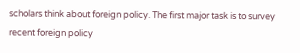scholars think about foreign policy. The first major task is to survey recent foreign policy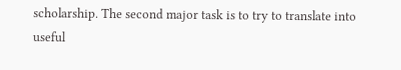scholarship. The second major task is to try to translate into useful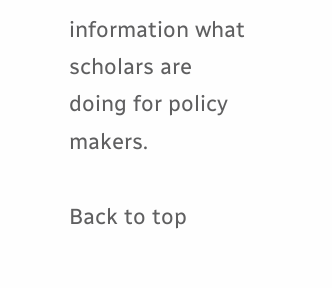information what scholars are doing for policy makers.

Back to top